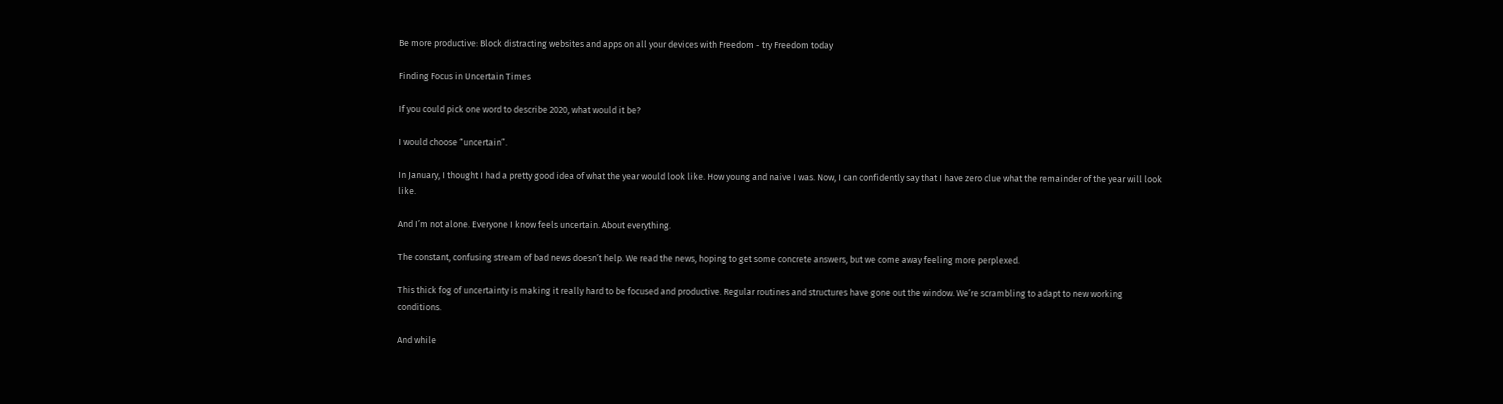Be more productive: Block distracting websites and apps on all your devices with Freedom - try Freedom today

Finding Focus in Uncertain Times

If you could pick one word to describe 2020, what would it be?

I would choose “uncertain”.

In January, I thought I had a pretty good idea of what the year would look like. How young and naive I was. Now, I can confidently say that I have zero clue what the remainder of the year will look like.

And I’m not alone. Everyone I know feels uncertain. About everything.

The constant, confusing stream of bad news doesn’t help. We read the news, hoping to get some concrete answers, but we come away feeling more perplexed.

This thick fog of uncertainty is making it really hard to be focused and productive. Regular routines and structures have gone out the window. We’re scrambling to adapt to new working conditions.

And while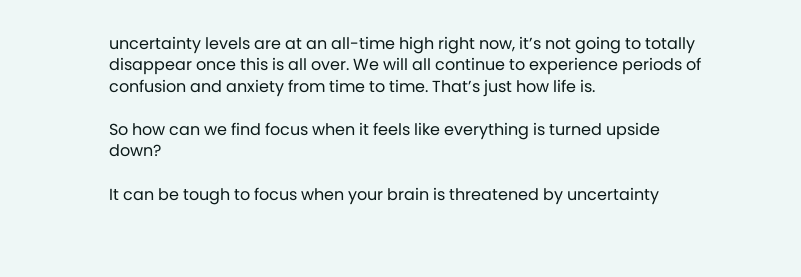uncertainty levels are at an all-time high right now, it’s not going to totally disappear once this is all over. We will all continue to experience periods of confusion and anxiety from time to time. That’s just how life is.

So how can we find focus when it feels like everything is turned upside down?

It can be tough to focus when your brain is threatened by uncertainty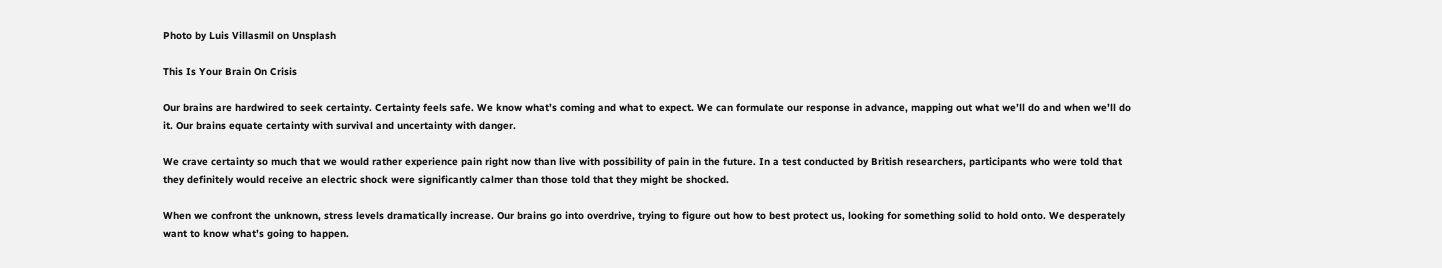Photo by Luis Villasmil on Unsplash

This Is Your Brain On Crisis

Our brains are hardwired to seek certainty. Certainty feels safe. We know what’s coming and what to expect. We can formulate our response in advance, mapping out what we’ll do and when we’ll do it. Our brains equate certainty with survival and uncertainty with danger.

We crave certainty so much that we would rather experience pain right now than live with possibility of pain in the future. In a test conducted by British researchers, participants who were told that they definitely would receive an electric shock were significantly calmer than those told that they might be shocked.

When we confront the unknown, stress levels dramatically increase. Our brains go into overdrive, trying to figure out how to best protect us, looking for something solid to hold onto. We desperately want to know what’s going to happen.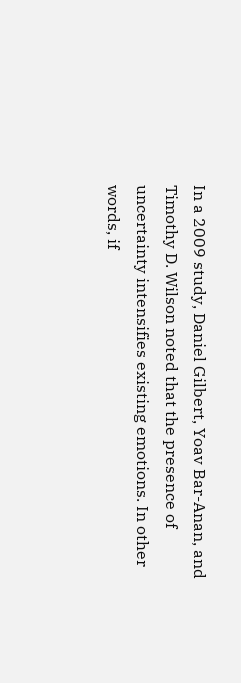In a 2009 study, Daniel Gilbert, Yoav Bar-Anan, and Timothy D. Wilson noted that the presence of uncertainty intensifies existing emotions. In other words, if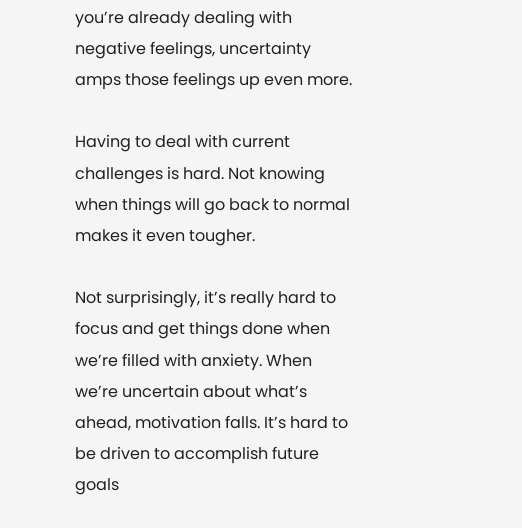you’re already dealing with negative feelings, uncertainty amps those feelings up even more.

Having to deal with current challenges is hard. Not knowing when things will go back to normal makes it even tougher.

Not surprisingly, it’s really hard to focus and get things done when we’re filled with anxiety. When we’re uncertain about what’s ahead, motivation falls. It’s hard to be driven to accomplish future goals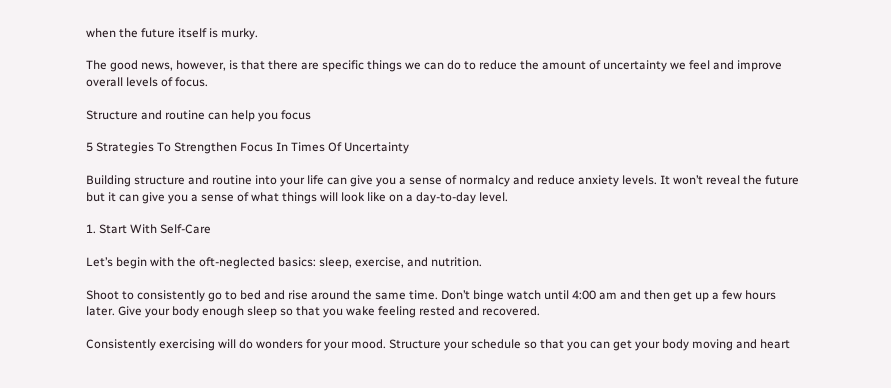when the future itself is murky.

The good news, however, is that there are specific things we can do to reduce the amount of uncertainty we feel and improve overall levels of focus.

Structure and routine can help you focus

5 Strategies To Strengthen Focus In Times Of Uncertainty

Building structure and routine into your life can give you a sense of normalcy and reduce anxiety levels. It won’t reveal the future but it can give you a sense of what things will look like on a day-to-day level.

1. Start With Self-Care

Let’s begin with the oft-neglected basics: sleep, exercise, and nutrition.

Shoot to consistently go to bed and rise around the same time. Don’t binge watch until 4:00 am and then get up a few hours later. Give your body enough sleep so that you wake feeling rested and recovered.

Consistently exercising will do wonders for your mood. Structure your schedule so that you can get your body moving and heart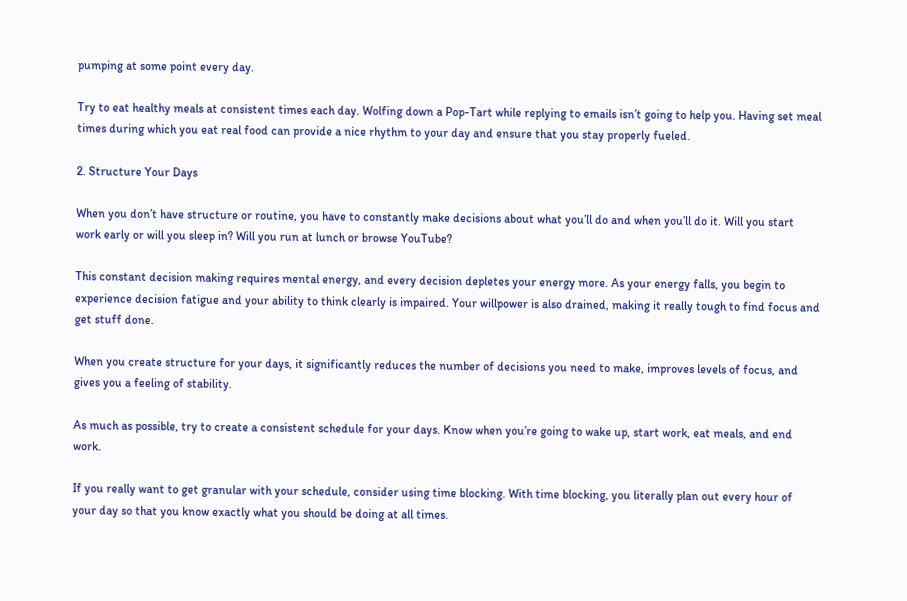pumping at some point every day.

Try to eat healthy meals at consistent times each day. Wolfing down a Pop-Tart while replying to emails isn’t going to help you. Having set meal times during which you eat real food can provide a nice rhythm to your day and ensure that you stay properly fueled.

2. Structure Your Days

When you don’t have structure or routine, you have to constantly make decisions about what you’ll do and when you’ll do it. Will you start work early or will you sleep in? Will you run at lunch or browse YouTube?

This constant decision making requires mental energy, and every decision depletes your energy more. As your energy falls, you begin to experience decision fatigue and your ability to think clearly is impaired. Your willpower is also drained, making it really tough to find focus and get stuff done.

When you create structure for your days, it significantly reduces the number of decisions you need to make, improves levels of focus, and gives you a feeling of stability.

As much as possible, try to create a consistent schedule for your days. Know when you’re going to wake up, start work, eat meals, and end work.

If you really want to get granular with your schedule, consider using time blocking. With time blocking, you literally plan out every hour of your day so that you know exactly what you should be doing at all times.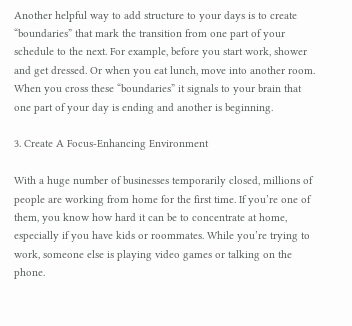Another helpful way to add structure to your days is to create “boundaries” that mark the transition from one part of your schedule to the next. For example, before you start work, shower and get dressed. Or when you eat lunch, move into another room. When you cross these “boundaries” it signals to your brain that one part of your day is ending and another is beginning.

3. Create A Focus-Enhancing Environment

With a huge number of businesses temporarily closed, millions of people are working from home for the first time. If you’re one of them, you know how hard it can be to concentrate at home, especially if you have kids or roommates. While you’re trying to work, someone else is playing video games or talking on the phone.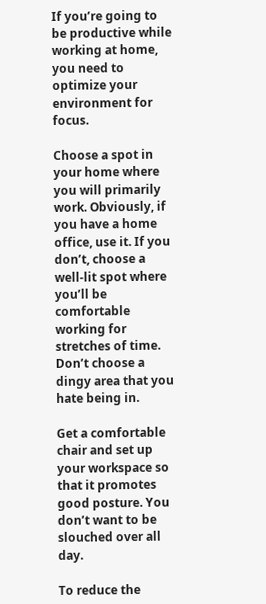If you’re going to be productive while working at home, you need to optimize your environment for focus.

Choose a spot in your home where you will primarily work. Obviously, if you have a home office, use it. If you don’t, choose a well-lit spot where you’ll be comfortable working for stretches of time. Don’t choose a dingy area that you hate being in.

Get a comfortable chair and set up your workspace so that it promotes good posture. You don’t want to be slouched over all day.

To reduce the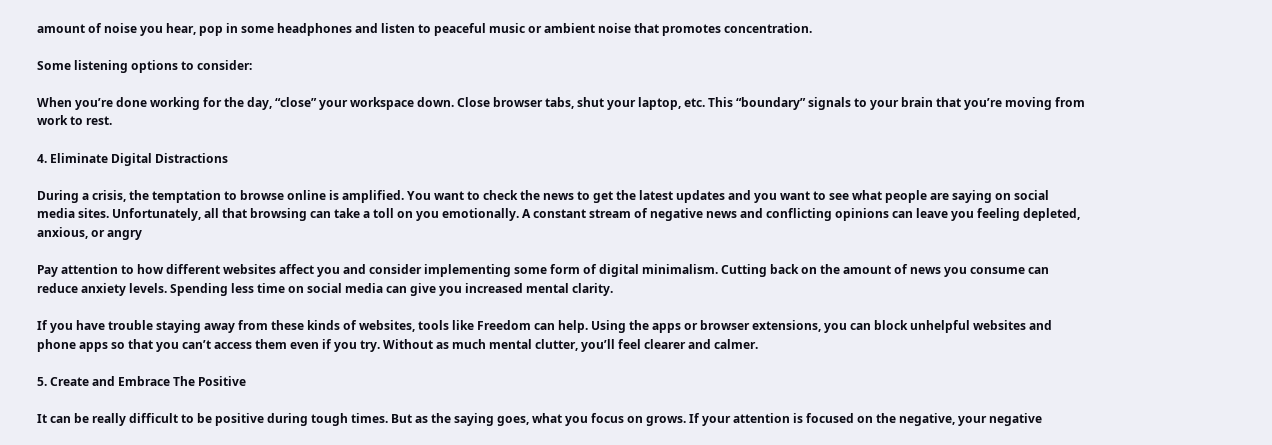amount of noise you hear, pop in some headphones and listen to peaceful music or ambient noise that promotes concentration.

Some listening options to consider:

When you’re done working for the day, “close” your workspace down. Close browser tabs, shut your laptop, etc. This “boundary” signals to your brain that you’re moving from work to rest.

4. Eliminate Digital Distractions

During a crisis, the temptation to browse online is amplified. You want to check the news to get the latest updates and you want to see what people are saying on social media sites. Unfortunately, all that browsing can take a toll on you emotionally. A constant stream of negative news and conflicting opinions can leave you feeling depleted, anxious, or angry

Pay attention to how different websites affect you and consider implementing some form of digital minimalism. Cutting back on the amount of news you consume can reduce anxiety levels. Spending less time on social media can give you increased mental clarity.

If you have trouble staying away from these kinds of websites, tools like Freedom can help. Using the apps or browser extensions, you can block unhelpful websites and phone apps so that you can’t access them even if you try. Without as much mental clutter, you’ll feel clearer and calmer.

5. Create and Embrace The Positive

It can be really difficult to be positive during tough times. But as the saying goes, what you focus on grows. If your attention is focused on the negative, your negative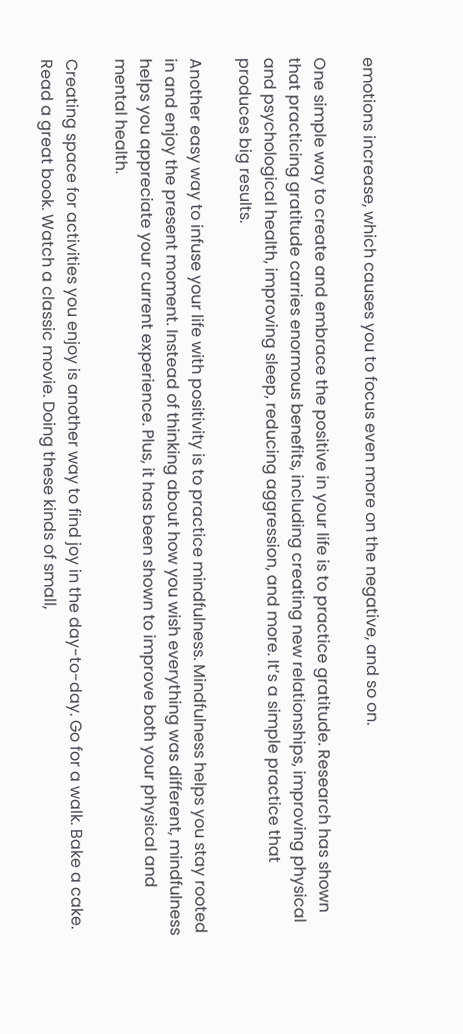emotions increase, which causes you to focus even more on the negative, and so on.

One simple way to create and embrace the positive in your life is to practice gratitude. Research has shown that practicing gratitude carries enormous benefits, including creating new relationships, improving physical and psychological health, improving sleep, reducing aggression, and more. It’s a simple practice that produces big results.

Another easy way to infuse your life with positivity is to practice mindfulness. Mindfulness helps you stay rooted in and enjoy the present moment. Instead of thinking about how you wish everything was different, mindfulness helps you appreciate your current experience. Plus, it has been shown to improve both your physical and mental health.

Creating space for activities you enjoy is another way to find joy in the day-to-day. Go for a walk. Bake a cake. Read a great book. Watch a classic movie. Doing these kinds of small,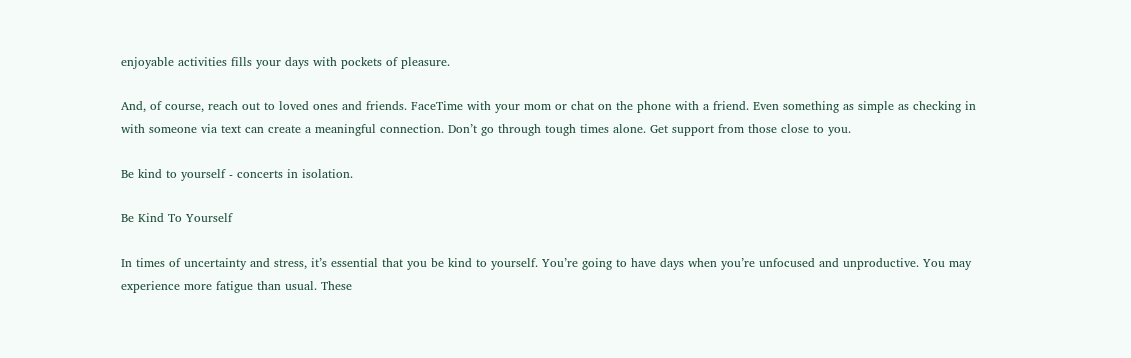enjoyable activities fills your days with pockets of pleasure.

And, of course, reach out to loved ones and friends. FaceTime with your mom or chat on the phone with a friend. Even something as simple as checking in with someone via text can create a meaningful connection. Don’t go through tough times alone. Get support from those close to you.

Be kind to yourself - concerts in isolation.

Be Kind To Yourself

In times of uncertainty and stress, it’s essential that you be kind to yourself. You’re going to have days when you’re unfocused and unproductive. You may experience more fatigue than usual. These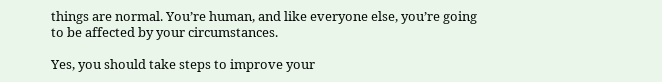things are normal. You’re human, and like everyone else, you’re going to be affected by your circumstances.

Yes, you should take steps to improve your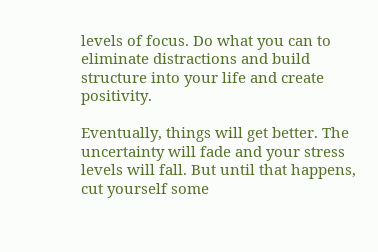levels of focus. Do what you can to eliminate distractions and build structure into your life and create positivity.

Eventually, things will get better. The uncertainty will fade and your stress levels will fall. But until that happens, cut yourself some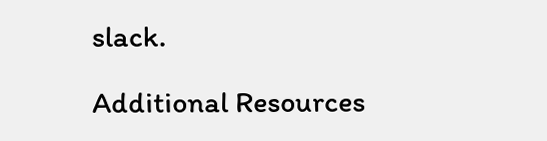slack.

Additional Resources